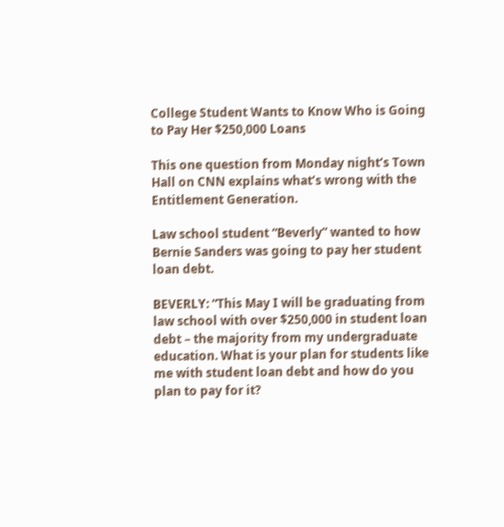College Student Wants to Know Who is Going to Pay Her $250,000 Loans

This one question from Monday night’s Town Hall on CNN explains what’s wrong with the Entitlement Generation.

Law school student “Beverly” wanted to how Bernie Sanders was going to pay her student loan debt.

BEVERLY: “This May I will be graduating from law school with over $250,000 in student loan debt – the majority from my undergraduate education. What is your plan for students like me with student loan debt and how do you plan to pay for it?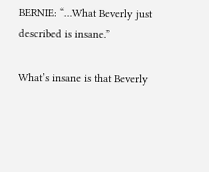BERNIE: “…What Beverly just described is insane.”

What’s insane is that Beverly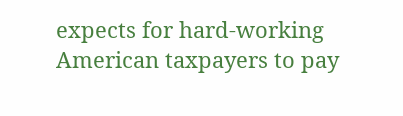expects for hard-working American taxpayers to pay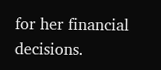for her financial decisions.